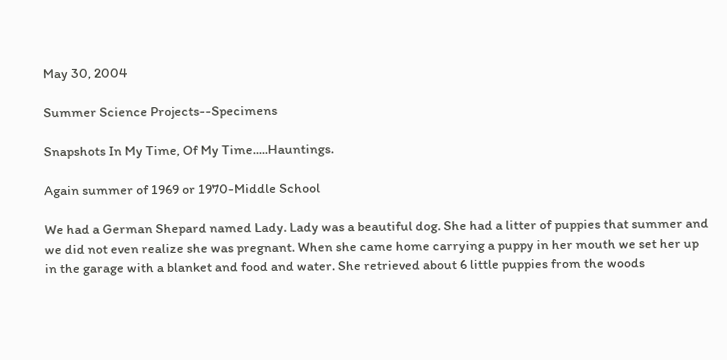May 30, 2004

Summer Science Projects--Specimens

Snapshots In My Time, Of My Time.....Hauntings.

Again summer of 1969 or 1970-Middle School

We had a German Shepard named Lady. Lady was a beautiful dog. She had a litter of puppies that summer and we did not even realize she was pregnant. When she came home carrying a puppy in her mouth we set her up in the garage with a blanket and food and water. She retrieved about 6 little puppies from the woods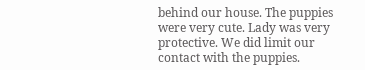behind our house. The puppies were very cute. Lady was very protective. We did limit our contact with the puppies.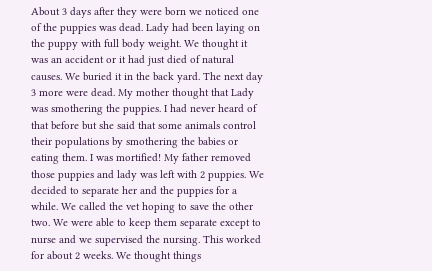About 3 days after they were born we noticed one of the puppies was dead. Lady had been laying on the puppy with full body weight. We thought it was an accident or it had just died of natural causes. We buried it in the back yard. The next day 3 more were dead. My mother thought that Lady was smothering the puppies. I had never heard of that before but she said that some animals control their populations by smothering the babies or eating them. I was mortified! My father removed those puppies and lady was left with 2 puppies. We decided to separate her and the puppies for a while. We called the vet hoping to save the other two. We were able to keep them separate except to nurse and we supervised the nursing. This worked for about 2 weeks. We thought things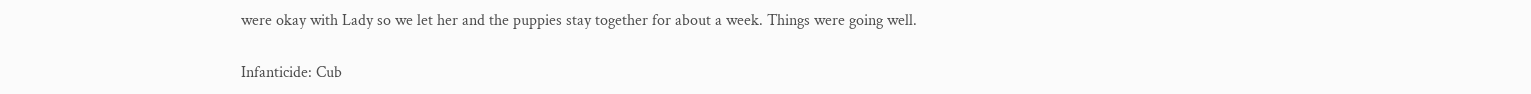were okay with Lady so we let her and the puppies stay together for about a week. Things were going well.

Infanticide: Cub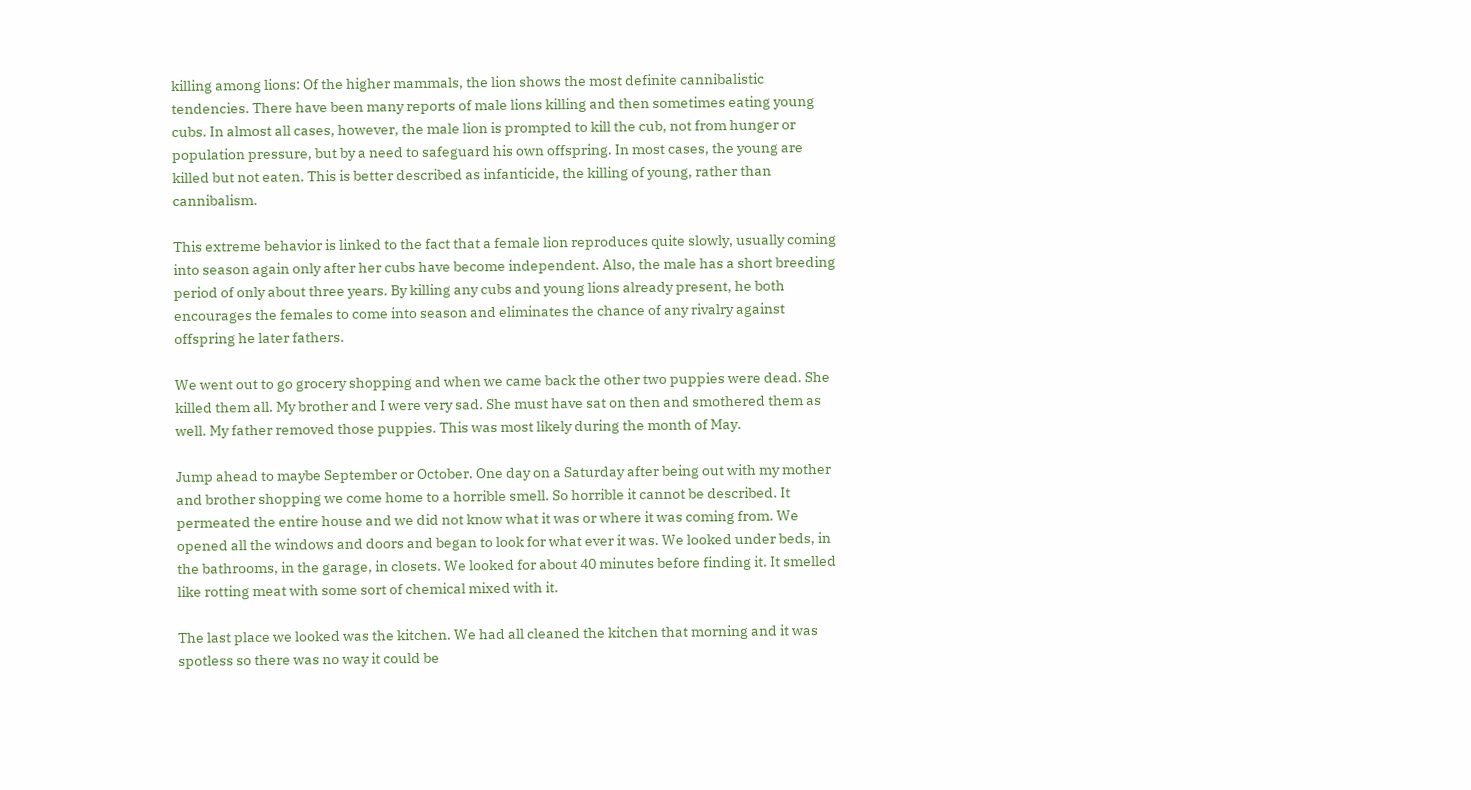killing among lions: Of the higher mammals, the lion shows the most definite cannibalistic tendencies. There have been many reports of male lions killing and then sometimes eating young cubs. In almost all cases, however, the male lion is prompted to kill the cub, not from hunger or population pressure, but by a need to safeguard his own offspring. In most cases, the young are killed but not eaten. This is better described as infanticide, the killing of young, rather than cannibalism.

This extreme behavior is linked to the fact that a female lion reproduces quite slowly, usually coming into season again only after her cubs have become independent. Also, the male has a short breeding period of only about three years. By killing any cubs and young lions already present, he both encourages the females to come into season and eliminates the chance of any rivalry against offspring he later fathers.

We went out to go grocery shopping and when we came back the other two puppies were dead. She killed them all. My brother and I were very sad. She must have sat on then and smothered them as well. My father removed those puppies. This was most likely during the month of May.

Jump ahead to maybe September or October. One day on a Saturday after being out with my mother and brother shopping we come home to a horrible smell. So horrible it cannot be described. It permeated the entire house and we did not know what it was or where it was coming from. We opened all the windows and doors and began to look for what ever it was. We looked under beds, in the bathrooms, in the garage, in closets. We looked for about 40 minutes before finding it. It smelled like rotting meat with some sort of chemical mixed with it.

The last place we looked was the kitchen. We had all cleaned the kitchen that morning and it was spotless so there was no way it could be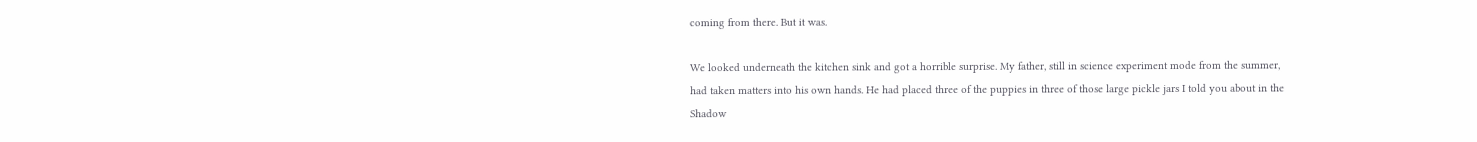coming from there. But it was.

We looked underneath the kitchen sink and got a horrible surprise. My father, still in science experiment mode from the summer, had taken matters into his own hands. He had placed three of the puppies in three of those large pickle jars I told you about in the Shadow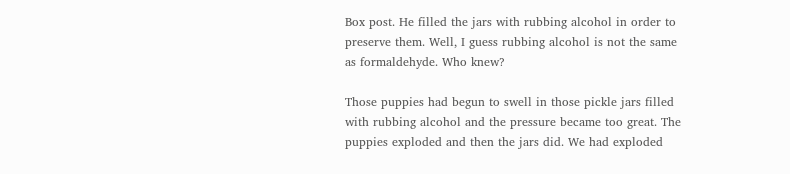Box post. He filled the jars with rubbing alcohol in order to preserve them. Well, I guess rubbing alcohol is not the same as formaldehyde. Who knew?

Those puppies had begun to swell in those pickle jars filled with rubbing alcohol and the pressure became too great. The puppies exploded and then the jars did. We had exploded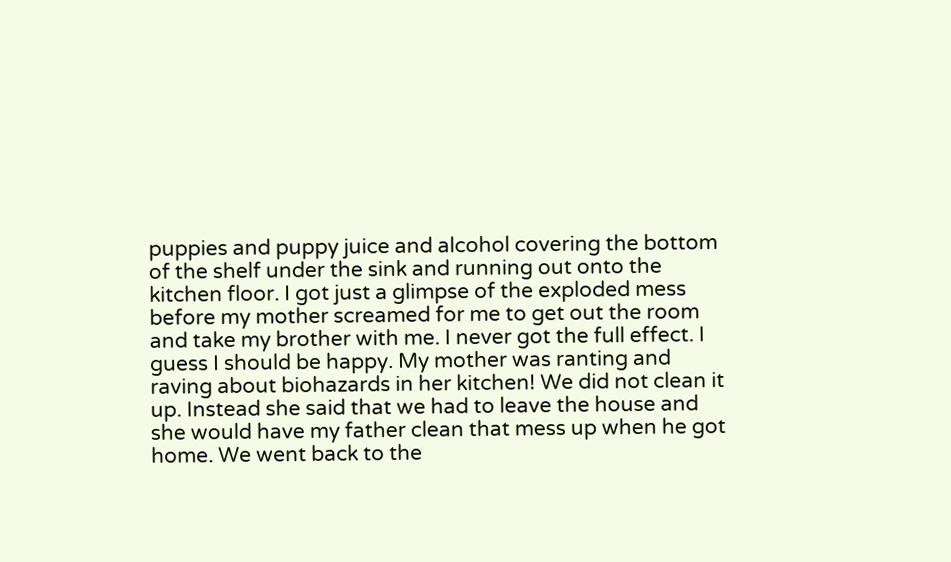puppies and puppy juice and alcohol covering the bottom of the shelf under the sink and running out onto the kitchen floor. I got just a glimpse of the exploded mess before my mother screamed for me to get out the room and take my brother with me. I never got the full effect. I guess I should be happy. My mother was ranting and raving about biohazards in her kitchen! We did not clean it up. Instead she said that we had to leave the house and she would have my father clean that mess up when he got home. We went back to the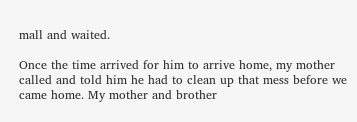mall and waited.

Once the time arrived for him to arrive home, my mother called and told him he had to clean up that mess before we came home. My mother and brother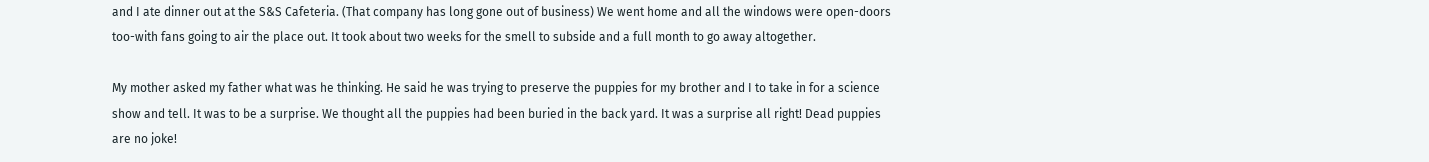and I ate dinner out at the S&S Cafeteria. (That company has long gone out of business) We went home and all the windows were open-doors too-with fans going to air the place out. It took about two weeks for the smell to subside and a full month to go away altogether.

My mother asked my father what was he thinking. He said he was trying to preserve the puppies for my brother and I to take in for a science show and tell. It was to be a surprise. We thought all the puppies had been buried in the back yard. It was a surprise all right! Dead puppies are no joke!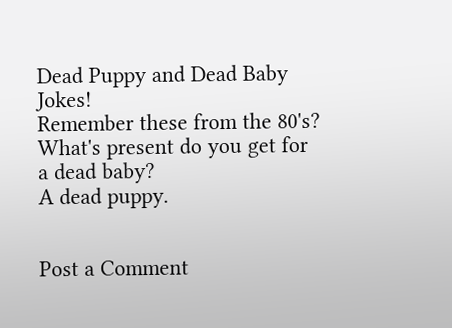Dead Puppy and Dead Baby Jokes!
Remember these from the 80's?
What's present do you get for a dead baby?
A dead puppy.


Post a Comment